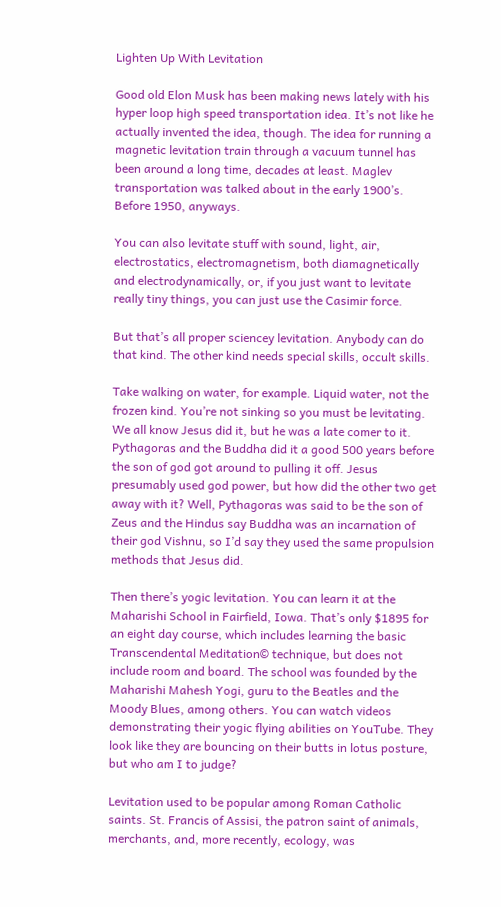Lighten Up With Levitation

Good old Elon Musk has been making news lately with his hyper loop high speed transportation idea. It’s not like he actually invented the idea, though. The idea for running a magnetic levitation train through a vacuum tunnel has been around a long time, decades at least. Maglev transportation was talked about in the early 1900’s. Before 1950, anyways.

You can also levitate stuff with sound, light, air, electrostatics, electromagnetism, both diamagnetically and electrodynamically, or, if you just want to levitate really tiny things, you can just use the Casimir force.

But that’s all proper sciencey levitation. Anybody can do that kind. The other kind needs special skills, occult skills.

Take walking on water, for example. Liquid water, not the frozen kind. You’re not sinking so you must be levitating. We all know Jesus did it, but he was a late comer to it. Pythagoras and the Buddha did it a good 500 years before the son of god got around to pulling it off. Jesus presumably used god power, but how did the other two get away with it? Well, Pythagoras was said to be the son of Zeus and the Hindus say Buddha was an incarnation of their god Vishnu, so I’d say they used the same propulsion methods that Jesus did.

Then there’s yogic levitation. You can learn it at the Maharishi School in Fairfield, Iowa. That’s only $1895 for an eight day course, which includes learning the basic Transcendental Meditation© technique, but does not include room and board. The school was founded by the Maharishi Mahesh Yogi, guru to the Beatles and the Moody Blues, among others. You can watch videos demonstrating their yogic flying abilities on YouTube. They look like they are bouncing on their butts in lotus posture, but who am I to judge?

Levitation used to be popular among Roman Catholic saints. St. Francis of Assisi, the patron saint of animals, merchants, and, more recently, ecology, was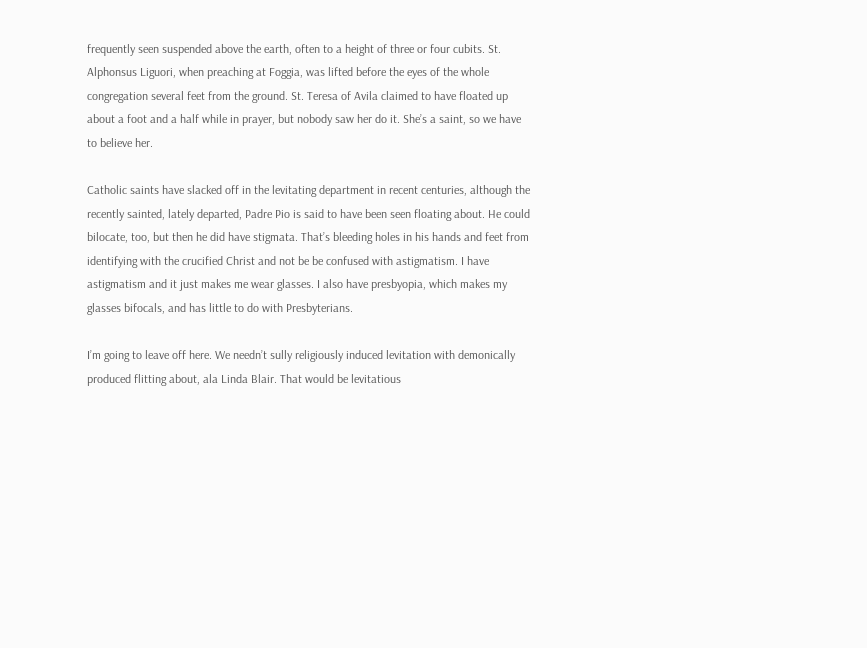frequently seen suspended above the earth, often to a height of three or four cubits. St. Alphonsus Liguori, when preaching at Foggia, was lifted before the eyes of the whole congregation several feet from the ground. St. Teresa of Avila claimed to have floated up about a foot and a half while in prayer, but nobody saw her do it. She’s a saint, so we have to believe her.

Catholic saints have slacked off in the levitating department in recent centuries, although the recently sainted, lately departed, Padre Pio is said to have been seen floating about. He could bilocate, too, but then he did have stigmata. That’s bleeding holes in his hands and feet from identifying with the crucified Christ and not be be confused with astigmatism. I have astigmatism and it just makes me wear glasses. I also have presbyopia, which makes my glasses bifocals, and has little to do with Presbyterians.

I’m going to leave off here. We needn’t sully religiously induced levitation with demonically produced flitting about, ala Linda Blair. That would be levitatious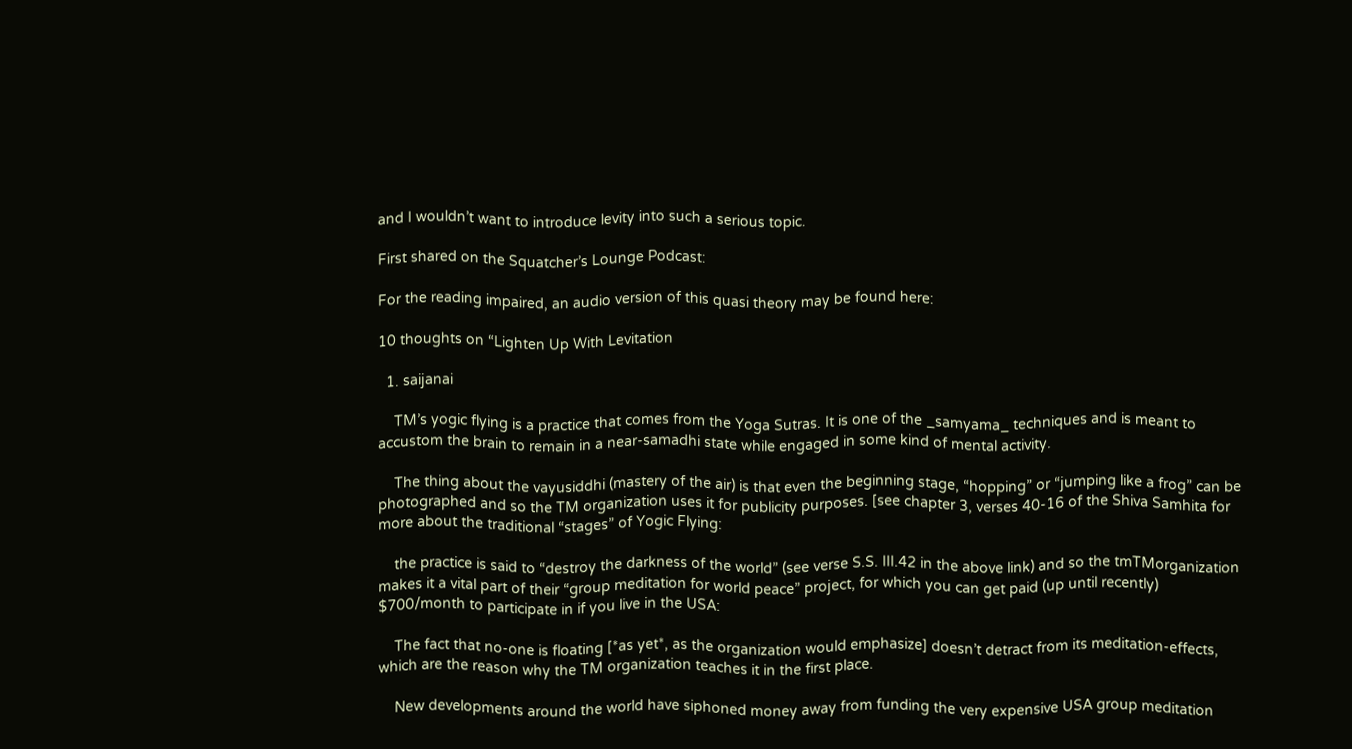and I wouldn’t want to introduce levity into such a serious topic.

First shared on the Squatcher’s Lounge Podcast:

For the reading impaired, an audio version of this quasi theory may be found here:

10 thoughts on “Lighten Up With Levitation

  1. saijanai

    TM’s yogic flying is a practice that comes from the Yoga Sutras. It is one of the _samyama_ techniques and is meant to accustom the brain to remain in a near-samadhi state while engaged in some kind of mental activity.

    The thing about the vayusiddhi (mastery of the air) is that even the beginning stage, “hopping” or “jumping like a frog” can be photographed and so the TM organization uses it for publicity purposes. [see chapter 3, verses 40-16 of the Shiva Samhita for more about the traditional “stages” of Yogic Flying:

    the practice is said to “destroy the darkness of the world” (see verse S.S. III.42 in the above link) and so the tmTMorganization makes it a vital part of their “group meditation for world peace” project, for which you can get paid (up until recently) $700/month to participate in if you live in the USA:

    The fact that no-one is floating [*as yet*, as the organization would emphasize] doesn’t detract from its meditation-effects, which are the reason why the TM organization teaches it in the first place.

    New developments around the world have siphoned money away from funding the very expensive USA group meditation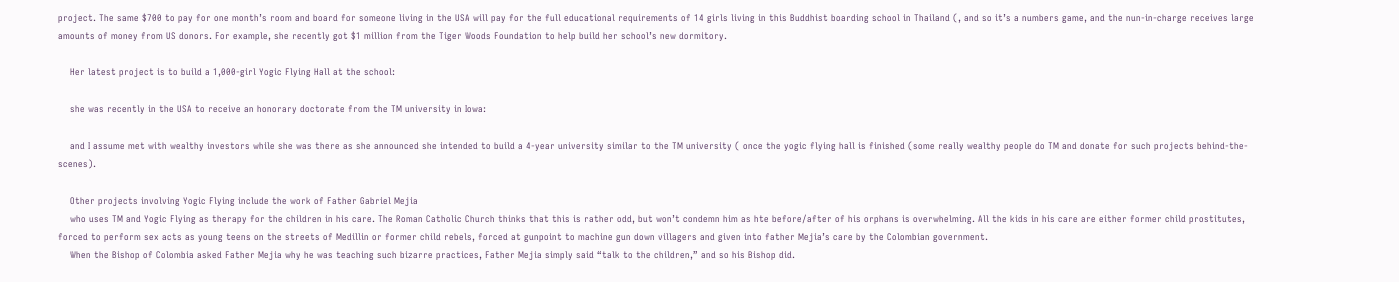project. The same $700 to pay for one month’s room and board for someone living in the USA will pay for the full educational requirements of 14 girls living in this Buddhist boarding school in Thailand (, and so it’s a numbers game, and the nun-in-charge receives large amounts of money from US donors. For example, she recently got $1 million from the Tiger Woods Foundation to help build her school’s new dormitory.

    Her latest project is to build a 1,000-girl Yogic Flying Hall at the school:

    she was recently in the USA to receive an honorary doctorate from the TM university in Iowa:

    and I assume met with wealthy investors while she was there as she announced she intended to build a 4-year university similar to the TM university ( once the yogic flying hall is finished (some really wealthy people do TM and donate for such projects behind-the-scenes).

    Other projects involving Yogic Flying include the work of Father Gabriel Mejia
    who uses TM and Yogic Flying as therapy for the children in his care. The Roman Catholic Church thinks that this is rather odd, but won’t condemn him as hte before/after of his orphans is overwhelming. All the kids in his care are either former child prostitutes, forced to perform sex acts as young teens on the streets of Medillin or former child rebels, forced at gunpoint to machine gun down villagers and given into father Mejia’s care by the Colombian government.
    When the Bishop of Colombia asked Father Mejia why he was teaching such bizarre practices, Father Mejia simply said “talk to the children,” and so his Bishop did.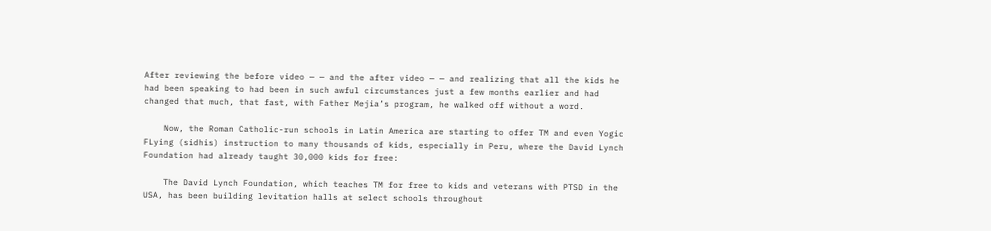After reviewing the before video — — and the after video — — and realizing that all the kids he had been speaking to had been in such awful circumstances just a few months earlier and had changed that much, that fast, with Father Mejia’s program, he walked off without a word.

    Now, the Roman Catholic-run schools in Latin America are starting to offer TM and even Yogic FLying (sidhis) instruction to many thousands of kids, especially in Peru, where the David Lynch Foundation had already taught 30,000 kids for free:

    The David Lynch Foundation, which teaches TM for free to kids and veterans with PTSD in the USA, has been building levitation halls at select schools throughout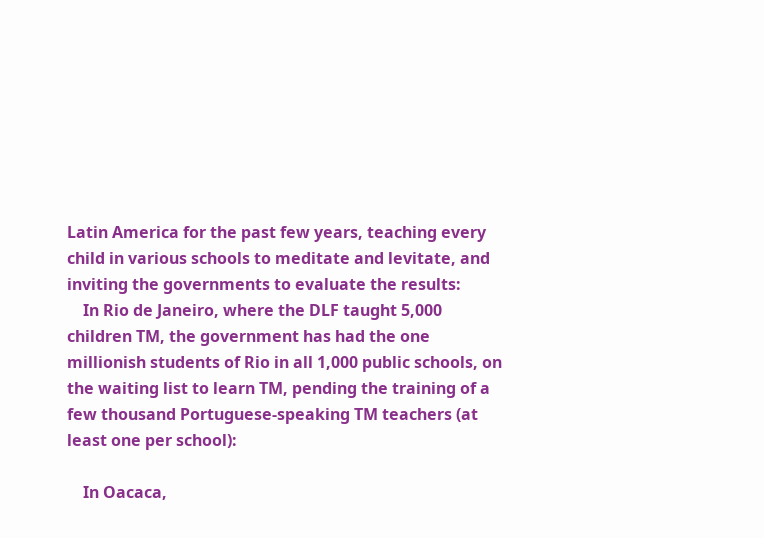Latin America for the past few years, teaching every child in various schools to meditate and levitate, and inviting the governments to evaluate the results:
    In Rio de Janeiro, where the DLF taught 5,000 children TM, the government has had the one millionish students of Rio in all 1,000 public schools, on the waiting list to learn TM, pending the training of a few thousand Portuguese-speaking TM teachers (at least one per school):

    In Oacaca,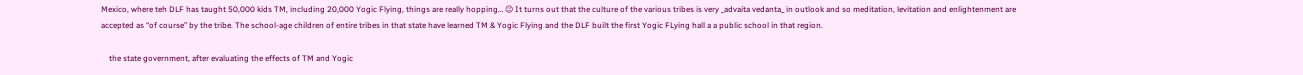Mexico, where teh DLF has taught 50,000 kids TM, including 20,000 Yogic Flying, things are really hopping… 😉 It turns out that the culture of the various tribes is very _advaita vedanta_ in outlook and so meditation, levitation and enlightenment are accepted as “of course” by the tribe. The school-age children of entire tribes in that state have learned TM & Yogic Flying and the DLF built the first Yogic FLying hall a a public school in that region.

    the state government, after evaluating the effects of TM and Yogic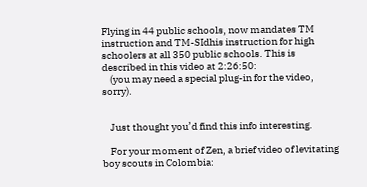Flying in 44 public schools, now mandates TM instruction and TM-SIdhis instruction for high schoolers at all 350 public schools. This is described in this video at 2:26:50:
    (you may need a special plug-in for the video, sorry).


    Just thought you’d find this info interesting.

    For your moment of Zen, a brief video of levitating boy scouts in Colombia: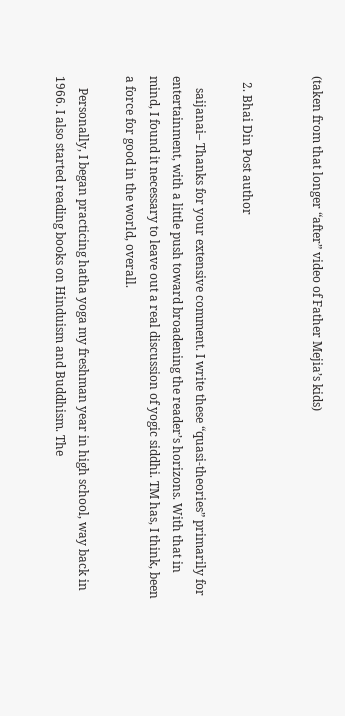(taken from that longer “after” video of Father Mejia’s kids)


  2. Bhai Din Post author

    saijanai– Thanks for your extensive comment. I write these “quasi-theories” primarily for entertainment, with a little push toward broadening the reader’s horizons. With that in mind, I found it necessary to leave out a real discussion of yogic siddhi. TM has, I think, been a force for good in the world, overall.

    Personally, I began practicing hatha yoga my freshman year in high school, way back in 1966. I also started reading books on Hinduism and Buddhism. The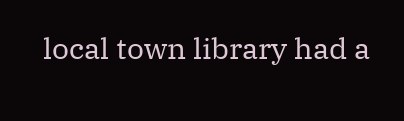local town library had a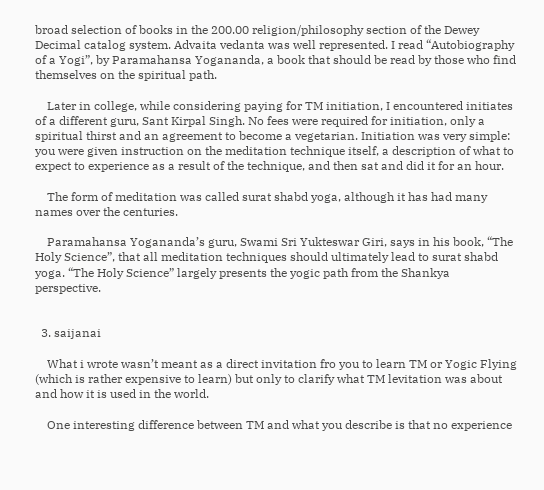broad selection of books in the 200.00 religion/philosophy section of the Dewey Decimal catalog system. Advaita vedanta was well represented. I read “Autobiography of a Yogi”, by Paramahansa Yogananda, a book that should be read by those who find themselves on the spiritual path.

    Later in college, while considering paying for TM initiation, I encountered initiates of a different guru, Sant Kirpal Singh. No fees were required for initiation, only a spiritual thirst and an agreement to become a vegetarian. Initiation was very simple: you were given instruction on the meditation technique itself, a description of what to expect to experience as a result of the technique, and then sat and did it for an hour.

    The form of meditation was called surat shabd yoga, although it has had many names over the centuries.

    Paramahansa Yogananda’s guru, Swami Sri Yukteswar Giri, says in his book, “The Holy Science”, that all meditation techniques should ultimately lead to surat shabd yoga. “The Holy Science” largely presents the yogic path from the Shankya perspective.


  3. saijanai

    What i wrote wasn’t meant as a direct invitation fro you to learn TM or Yogic Flying (which is rather expensive to learn) but only to clarify what TM levitation was about and how it is used in the world.

    One interesting difference between TM and what you describe is that no experience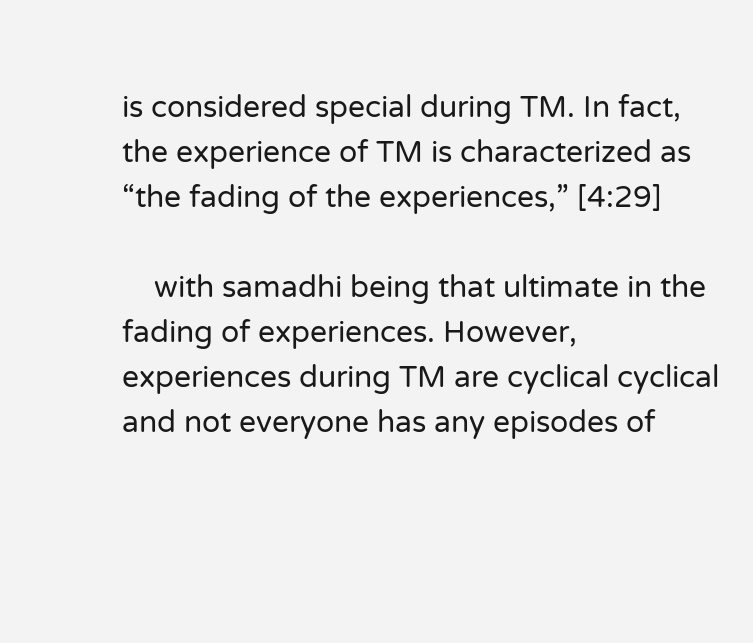is considered special during TM. In fact, the experience of TM is characterized as “the fading of the experiences,” [4:29]

    with samadhi being that ultimate in the fading of experiences. However, experiences during TM are cyclical cyclical and not everyone has any episodes of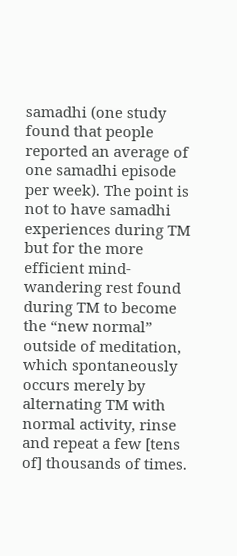samadhi (one study found that people reported an average of one samadhi episode per week). The point is not to have samadhi experiences during TM but for the more efficient mind-wandering rest found during TM to become the “new normal” outside of meditation, which spontaneously occurs merely by alternating TM with normal activity, rinse and repeat a few [tens of] thousands of times.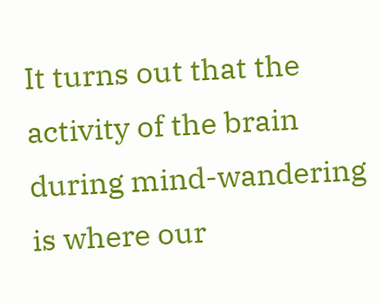It turns out that the activity of the brain during mind-wandering is where our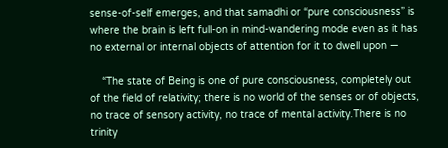sense-of-self emerges, and that samadhi or “pure consciousness” is where the brain is left full-on in mind-wandering mode even as it has no external or internal objects of attention for it to dwell upon —

    “The state of Being is one of pure consciousness, completely out of the field of relativity; there is no world of the senses or of objects, no trace of sensory activity, no trace of mental activity.There is no trinity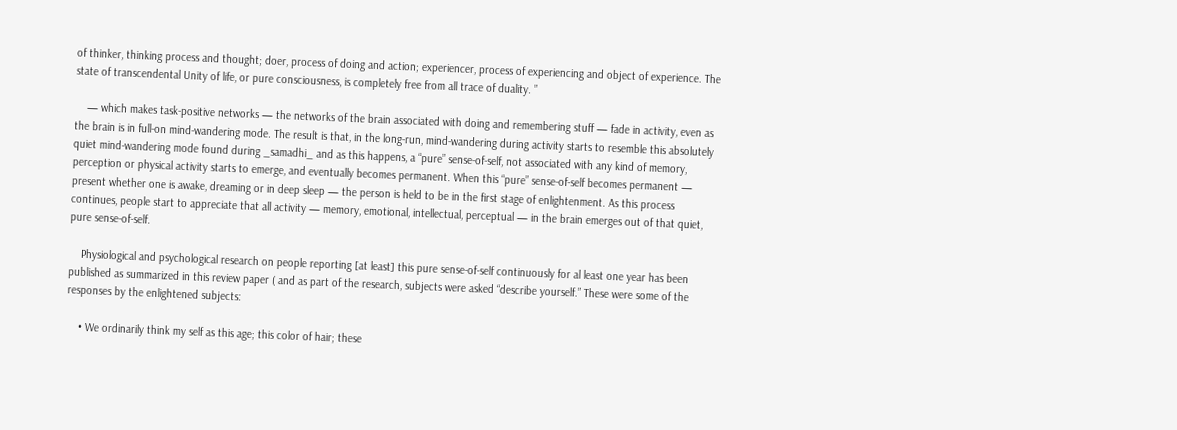of thinker, thinking process and thought; doer, process of doing and action; experiencer, process of experiencing and object of experience. The state of transcendental Unity of life, or pure consciousness, is completely free from all trace of duality. ”

    — which makes task-positive networks — the networks of the brain associated with doing and remembering stuff — fade in activity, even as the brain is in full-on mind-wandering mode. The result is that, in the long-run, mind-wandering during activity starts to resemble this absolutely quiet mind-wandering mode found during _samadhi_ and as this happens, a “pure” sense-of-self, not associated with any kind of memory, perception or physical activity starts to emerge, and eventually becomes permanent. When this “pure” sense-of-self becomes permanent — present whether one is awake, dreaming or in deep sleep — the person is held to be in the first stage of enlightenment. As this process continues, people start to appreciate that all activity — memory, emotional, intellectual, perceptual — in the brain emerges out of that quiet, pure sense-of-self.

    Physiological and psychological research on people reporting [at least] this pure sense-of-self continuously for al least one year has been published as summarized in this review paper ( and as part of the research, subjects were asked “describe yourself.” These were some of the responses by the enlightened subjects:

    • We ordinarily think my self as this age; this color of hair; these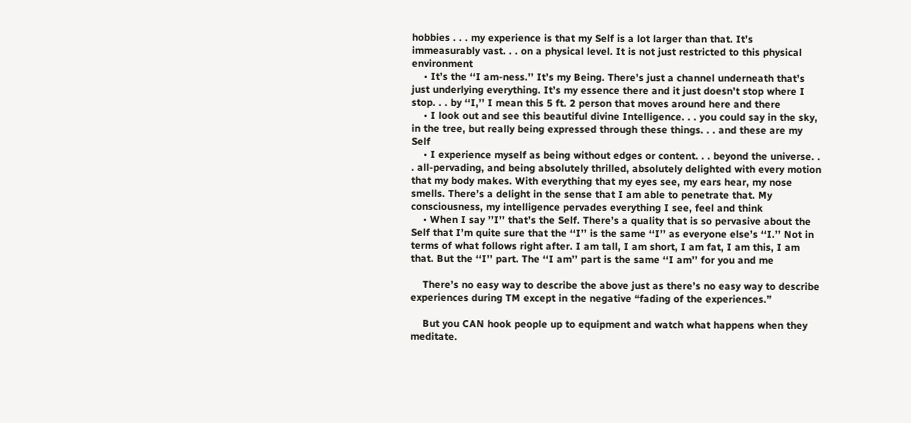hobbies . . . my experience is that my Self is a lot larger than that. It’s immeasurably vast. . . on a physical level. It is not just restricted to this physical environment
    • It’s the ‘‘I am-ness.’’ It’s my Being. There’s just a channel underneath that’s just underlying everything. It’s my essence there and it just doesn’t stop where I stop. . . by ‘‘I,’’ I mean this 5 ft. 2 person that moves around here and there
    • I look out and see this beautiful divine Intelligence. . . you could say in the sky, in the tree, but really being expressed through these things. . . and these are my Self
    • I experience myself as being without edges or content. . . beyond the universe. . . all-pervading, and being absolutely thrilled, absolutely delighted with every motion that my body makes. With everything that my eyes see, my ears hear, my nose smells. There’s a delight in the sense that I am able to penetrate that. My consciousness, my intelligence pervades everything I see, feel and think
    • When I say ’’I’’ that’s the Self. There’s a quality that is so pervasive about the Self that I’m quite sure that the ‘‘I’’ is the same ‘‘I’’ as everyone else’s ‘‘I.’’ Not in terms of what follows right after. I am tall, I am short, I am fat, I am this, I am that. But the ‘‘I’’ part. The ‘‘I am’’ part is the same ‘‘I am’’ for you and me

    There’s no easy way to describe the above just as there’s no easy way to describe experiences during TM except in the negative “fading of the experiences.”

    But you CAN hook people up to equipment and watch what happens when they meditate.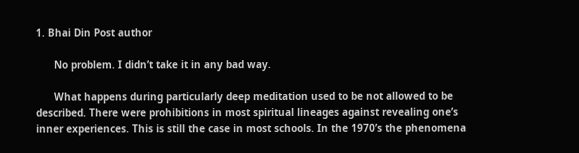1. Bhai Din Post author

      No problem. I didn’t take it in any bad way.

      What happens during particularly deep meditation used to be not allowed to be described. There were prohibitions in most spiritual lineages against revealing one’s inner experiences. This is still the case in most schools. In the 1970’s the phenomena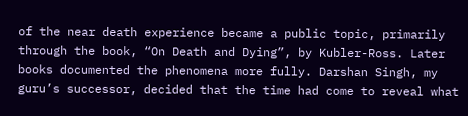of the near death experience became a public topic, primarily through the book, “On Death and Dying”, by Kubler-Ross. Later books documented the phenomena more fully. Darshan Singh, my guru’s successor, decided that the time had come to reveal what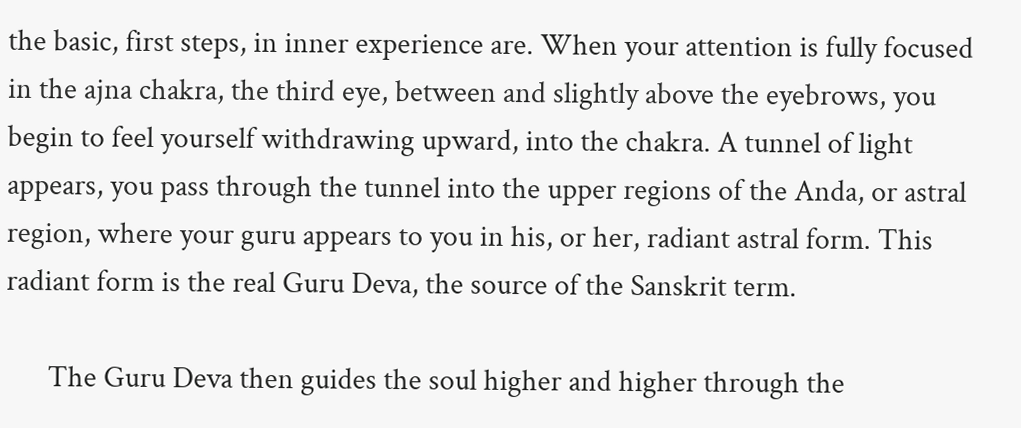the basic, first steps, in inner experience are. When your attention is fully focused in the ajna chakra, the third eye, between and slightly above the eyebrows, you begin to feel yourself withdrawing upward, into the chakra. A tunnel of light appears, you pass through the tunnel into the upper regions of the Anda, or astral region, where your guru appears to you in his, or her, radiant astral form. This radiant form is the real Guru Deva, the source of the Sanskrit term.

      The Guru Deva then guides the soul higher and higher through the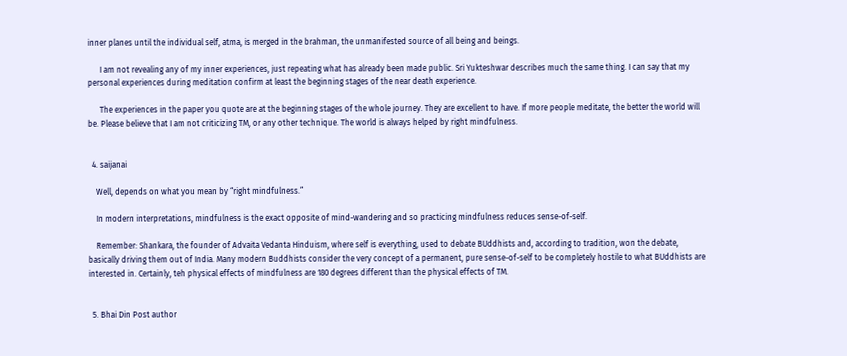inner planes until the individual self, atma, is merged in the brahman, the unmanifested source of all being and beings.

      I am not revealing any of my inner experiences, just repeating what has already been made public. Sri Yukteshwar describes much the same thing. I can say that my personal experiences during meditation confirm at least the beginning stages of the near death experience.

      The experiences in the paper you quote are at the beginning stages of the whole journey. They are excellent to have. If more people meditate, the better the world will be. Please believe that I am not criticizing TM, or any other technique. The world is always helped by right mindfulness.


  4. saijanai

    Well, depends on what you mean by “right mindfulness.”

    In modern interpretations, mindfulness is the exact opposite of mind-wandering and so practicing mindfulness reduces sense-of-self.

    Remember: Shankara, the founder of Advaita Vedanta Hinduism, where self is everything, used to debate BUddhists and, according to tradition, won the debate, basically driving them out of India. Many modern Buddhists consider the very concept of a permanent, pure sense-of-self to be completely hostile to what BUddhists are interested in. Certainly, teh physical effects of mindfulness are 180 degrees different than the physical effects of TM.


  5. Bhai Din Post author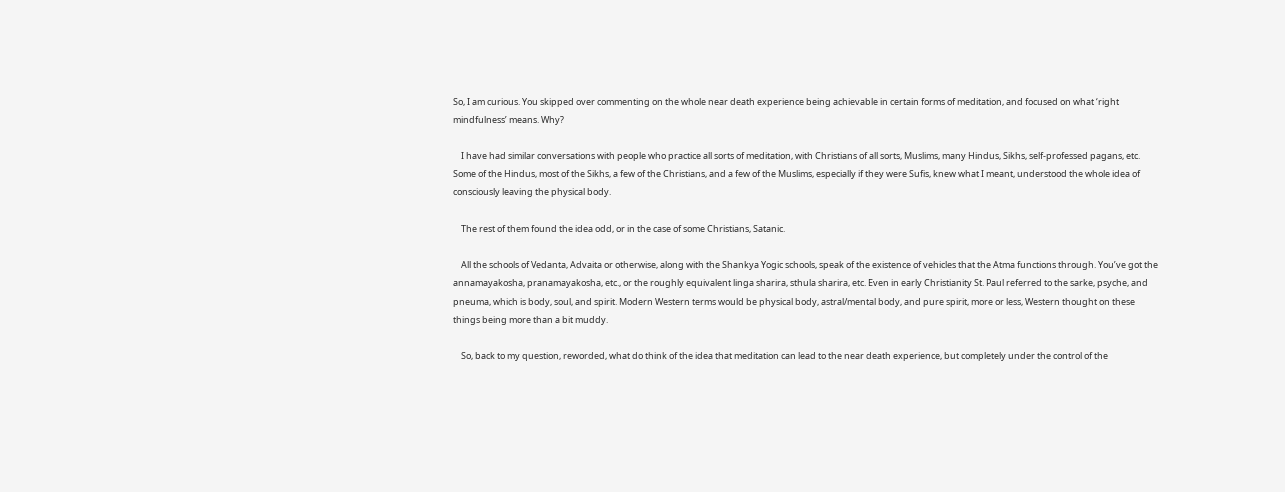So, I am curious. You skipped over commenting on the whole near death experience being achievable in certain forms of meditation, and focused on what ‘right mindfulness’ means. Why?

    I have had similar conversations with people who practice all sorts of meditation, with Christians of all sorts, Muslims, many Hindus, Sikhs, self-professed pagans, etc. Some of the Hindus, most of the Sikhs, a few of the Christians, and a few of the Muslims, especially if they were Sufis, knew what I meant, understood the whole idea of consciously leaving the physical body.

    The rest of them found the idea odd, or in the case of some Christians, Satanic.

    All the schools of Vedanta, Advaita or otherwise, along with the Shankya Yogic schools, speak of the existence of vehicles that the Atma functions through. You’ve got the annamayakosha, pranamayakosha, etc., or the roughly equivalent linga sharira, sthula sharira, etc. Even in early Christianity St. Paul referred to the sarke, psyche, and pneuma, which is body, soul, and spirit. Modern Western terms would be physical body, astral/mental body, and pure spirit, more or less, Western thought on these things being more than a bit muddy.

    So, back to my question, reworded, what do think of the idea that meditation can lead to the near death experience, but completely under the control of the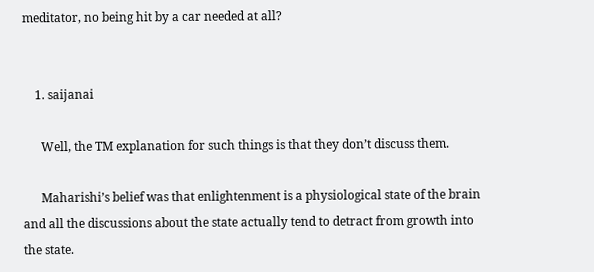meditator, no being hit by a car needed at all?


    1. saijanai

      Well, the TM explanation for such things is that they don’t discuss them.

      Maharishi’s belief was that enlightenment is a physiological state of the brain and all the discussions about the state actually tend to detract from growth into the state.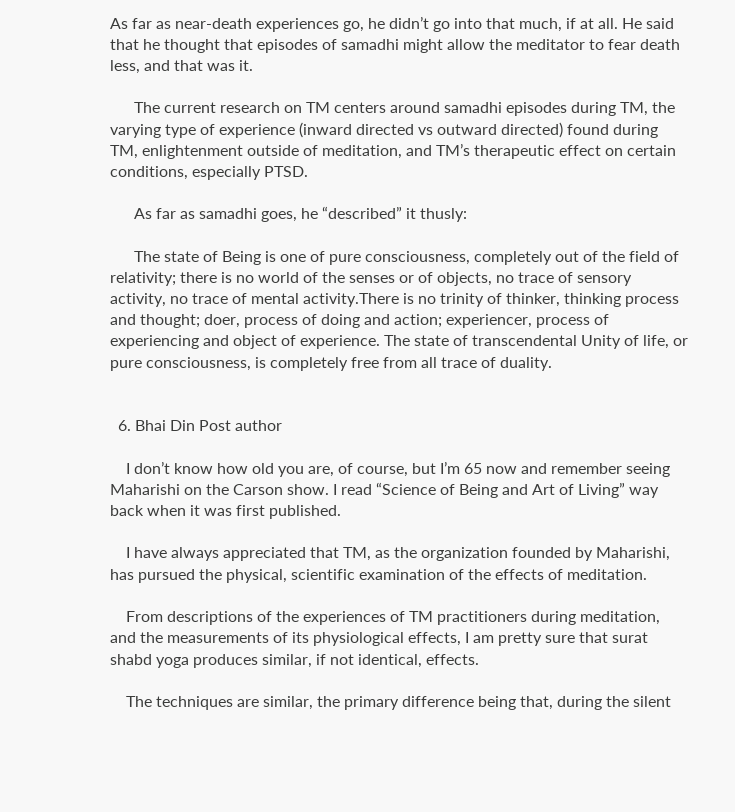As far as near-death experiences go, he didn’t go into that much, if at all. He said that he thought that episodes of samadhi might allow the meditator to fear death less, and that was it.

      The current research on TM centers around samadhi episodes during TM, the varying type of experience (inward directed vs outward directed) found during TM, enlightenment outside of meditation, and TM’s therapeutic effect on certain conditions, especially PTSD.

      As far as samadhi goes, he “described” it thusly:

      The state of Being is one of pure consciousness, completely out of the field of relativity; there is no world of the senses or of objects, no trace of sensory activity, no trace of mental activity.There is no trinity of thinker, thinking process and thought; doer, process of doing and action; experiencer, process of experiencing and object of experience. The state of transcendental Unity of life, or pure consciousness, is completely free from all trace of duality.


  6. Bhai Din Post author

    I don’t know how old you are, of course, but I’m 65 now and remember seeing Maharishi on the Carson show. I read “Science of Being and Art of Living” way back when it was first published.

    I have always appreciated that TM, as the organization founded by Maharishi, has pursued the physical, scientific examination of the effects of meditation.

    From descriptions of the experiences of TM practitioners during meditation, and the measurements of its physiological effects, I am pretty sure that surat shabd yoga produces similar, if not identical, effects.

    The techniques are similar, the primary difference being that, during the silent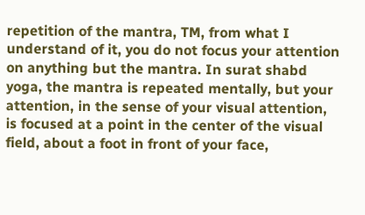repetition of the mantra, TM, from what I understand of it, you do not focus your attention on anything but the mantra. In surat shabd yoga, the mantra is repeated mentally, but your attention, in the sense of your visual attention, is focused at a point in the center of the visual field, about a foot in front of your face,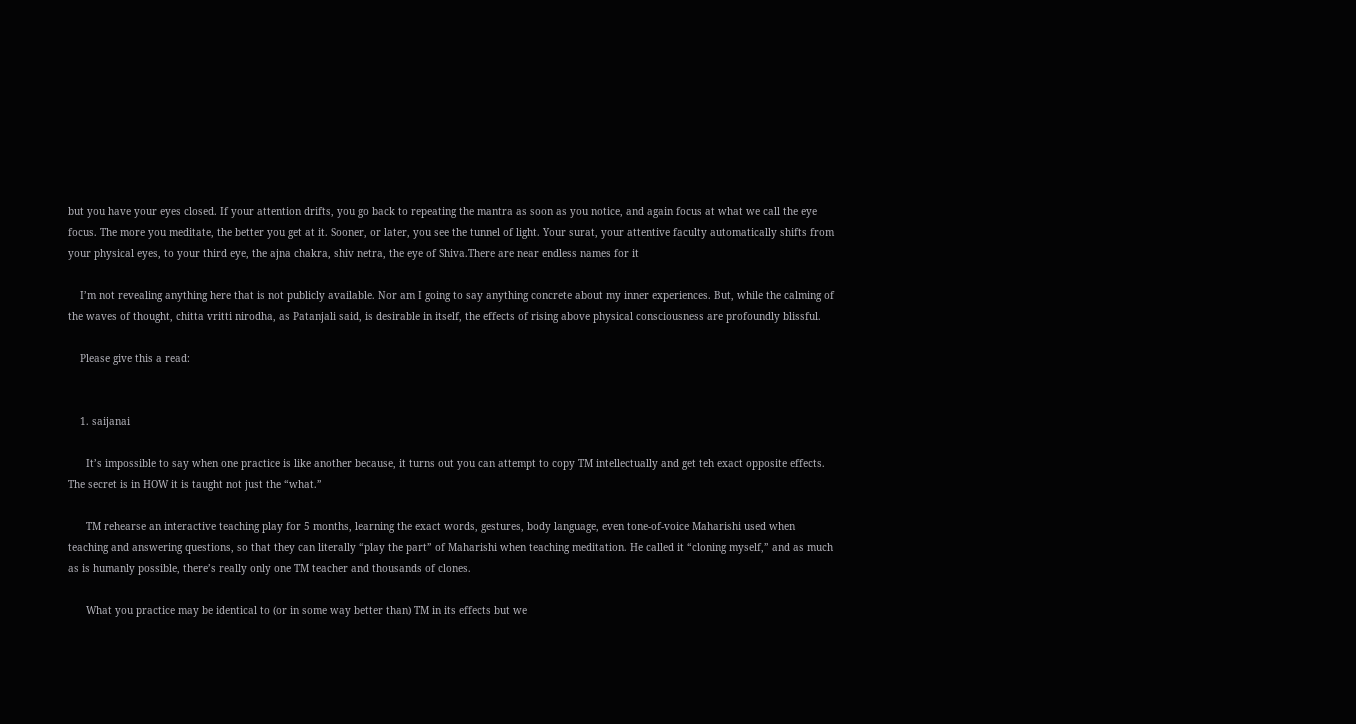but you have your eyes closed. If your attention drifts, you go back to repeating the mantra as soon as you notice, and again focus at what we call the eye focus. The more you meditate, the better you get at it. Sooner, or later, you see the tunnel of light. Your surat, your attentive faculty automatically shifts from your physical eyes, to your third eye, the ajna chakra, shiv netra, the eye of Shiva.There are near endless names for it

    I’m not revealing anything here that is not publicly available. Nor am I going to say anything concrete about my inner experiences. But, while the calming of the waves of thought, chitta vritti nirodha, as Patanjali said, is desirable in itself, the effects of rising above physical consciousness are profoundly blissful.

    Please give this a read:


    1. saijanai

      It’s impossible to say when one practice is like another because, it turns out you can attempt to copy TM intellectually and get teh exact opposite effects. The secret is in HOW it is taught not just the “what.”

      TM rehearse an interactive teaching play for 5 months, learning the exact words, gestures, body language, even tone-of-voice Maharishi used when teaching and answering questions, so that they can literally “play the part” of Maharishi when teaching meditation. He called it “cloning myself,” and as much as is humanly possible, there’s really only one TM teacher and thousands of clones.

      What you practice may be identical to (or in some way better than) TM in its effects but we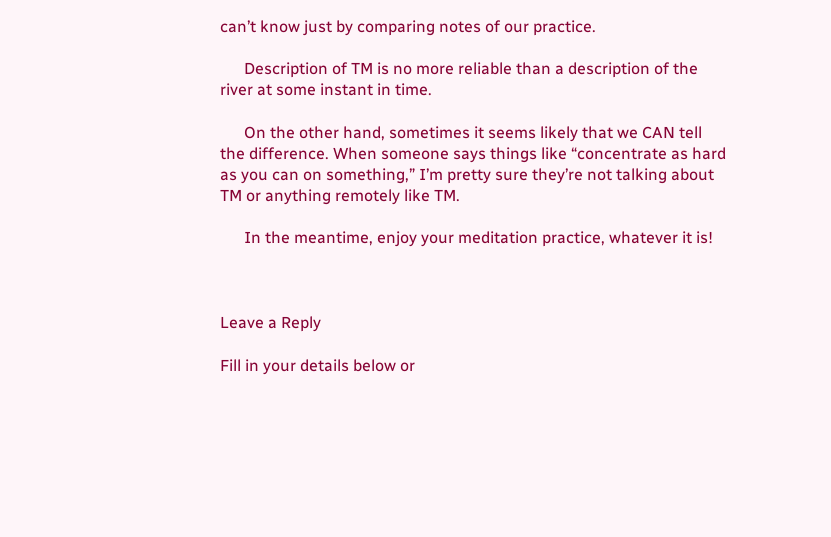can’t know just by comparing notes of our practice.

      Description of TM is no more reliable than a description of the river at some instant in time.

      On the other hand, sometimes it seems likely that we CAN tell the difference. When someone says things like “concentrate as hard as you can on something,” I’m pretty sure they’re not talking about TM or anything remotely like TM.

      In the meantime, enjoy your meditation practice, whatever it is!



Leave a Reply

Fill in your details below or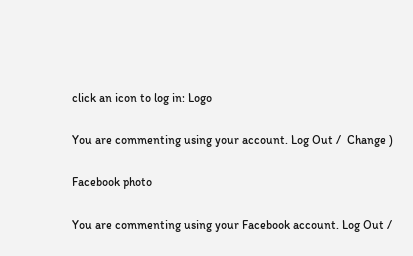click an icon to log in: Logo

You are commenting using your account. Log Out /  Change )

Facebook photo

You are commenting using your Facebook account. Log Out /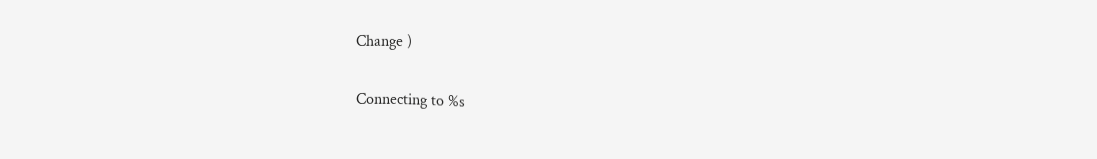Change )

Connecting to %s